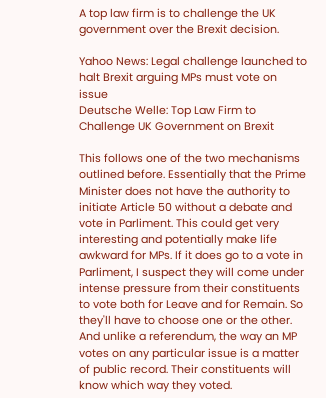A top law firm is to challenge the UK government over the Brexit decision.

Yahoo News: Legal challenge launched to halt Brexit arguing MPs must vote on issue
Deutsche Welle: Top Law Firm to Challenge UK Government on Brexit

This follows one of the two mechanisms outlined before. Essentially that the Prime Minister does not have the authority to initiate Article 50 without a debate and vote in Parliment. This could get very interesting and potentially make life awkward for MPs. If it does go to a vote in Parliment, I suspect they will come under intense pressure from their constituents to vote both for Leave and for Remain. So they'll have to choose one or the other. And unlike a referendum, the way an MP votes on any particular issue is a matter of public record. Their constituents will know which way they voted.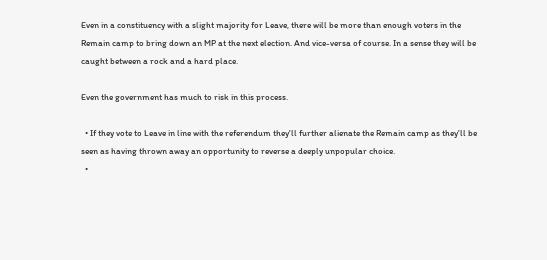Even in a constituency with a slight majority for Leave, there will be more than enough voters in the Remain camp to bring down an MP at the next election. And vice-versa of course. In a sense they will be caught between a rock and a hard place.

Even the government has much to risk in this process.

  • If they vote to Leave in line with the referendum they'll further alienate the Remain camp as they'll be seen as having thrown away an opportunity to reverse a deeply unpopular choice.
  •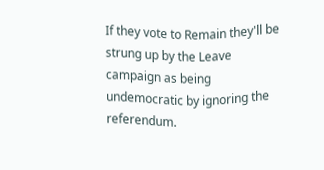If they vote to Remain they'll be strung up by the Leave campaign as being undemocratic by ignoring the referendum.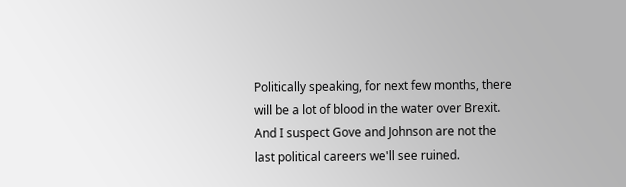Politically speaking, for next few months, there will be a lot of blood in the water over Brexit. And I suspect Gove and Johnson are not the last political careers we'll see ruined.